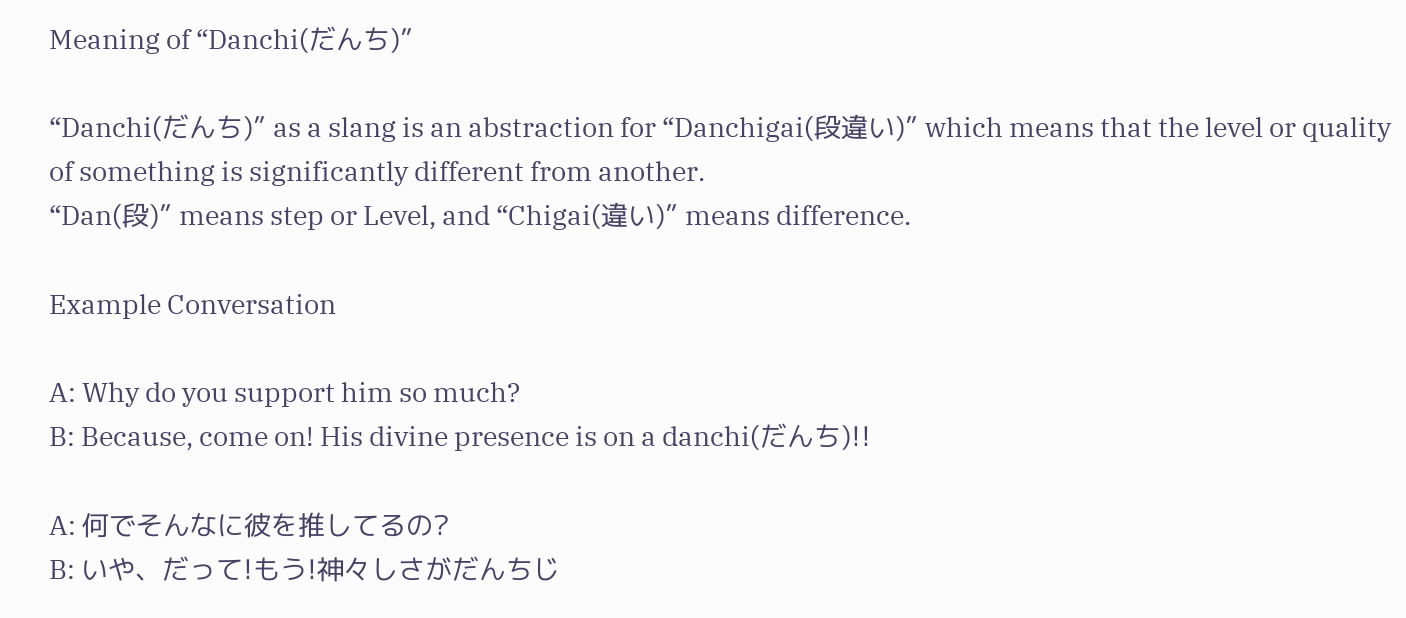Meaning of “Danchi(だんち)”

“Danchi(だんち)” as a slang is an abstraction for “Danchigai(段違い)” which means that the level or quality of something is significantly different from another.
“Dan(段)” means step or Level, and “Chigai(違い)” means difference.

Example Conversation

A: Why do you support him so much?
B: Because, come on! His divine presence is on a danchi(だんち)!!

A: 何でそんなに彼を推してるの?
B: いや、だって!もう!神々しさがだんちじ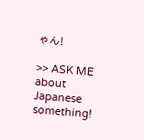ゃん!

>> ASK ME about Japanese something!